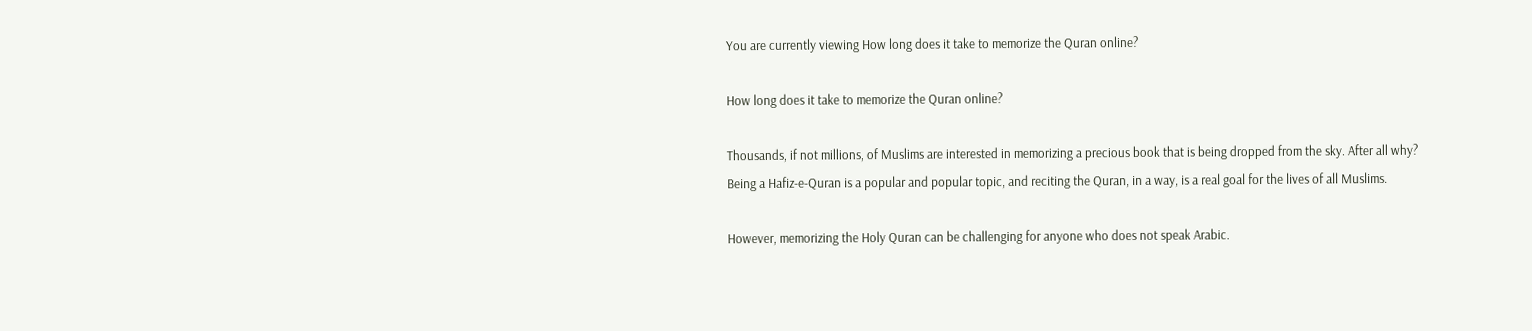You are currently viewing How long does it take to memorize the Quran online?

How long does it take to memorize the Quran online?

Thousands, if not millions, of Muslims are interested in memorizing a precious book that is being dropped from the sky. After all why? Being a Hafiz-e-Quran is a popular and popular topic, and reciting the Quran, in a way, is a real goal for the lives of all Muslims.

However, memorizing the Holy Quran can be challenging for anyone who does not speak Arabic.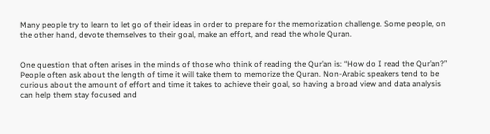Many people try to learn to let go of their ideas in order to prepare for the memorization challenge. Some people, on the other hand, devote themselves to their goal, make an effort, and read the whole Quran.


One question that often arises in the minds of those who think of reading the Qur’an is: “How do I read the Qur’an?” People often ask about the length of time it will take them to memorize the Quran. Non-Arabic speakers tend to be curious about the amount of effort and time it takes to achieve their goal, so having a broad view and data analysis can help them stay focused and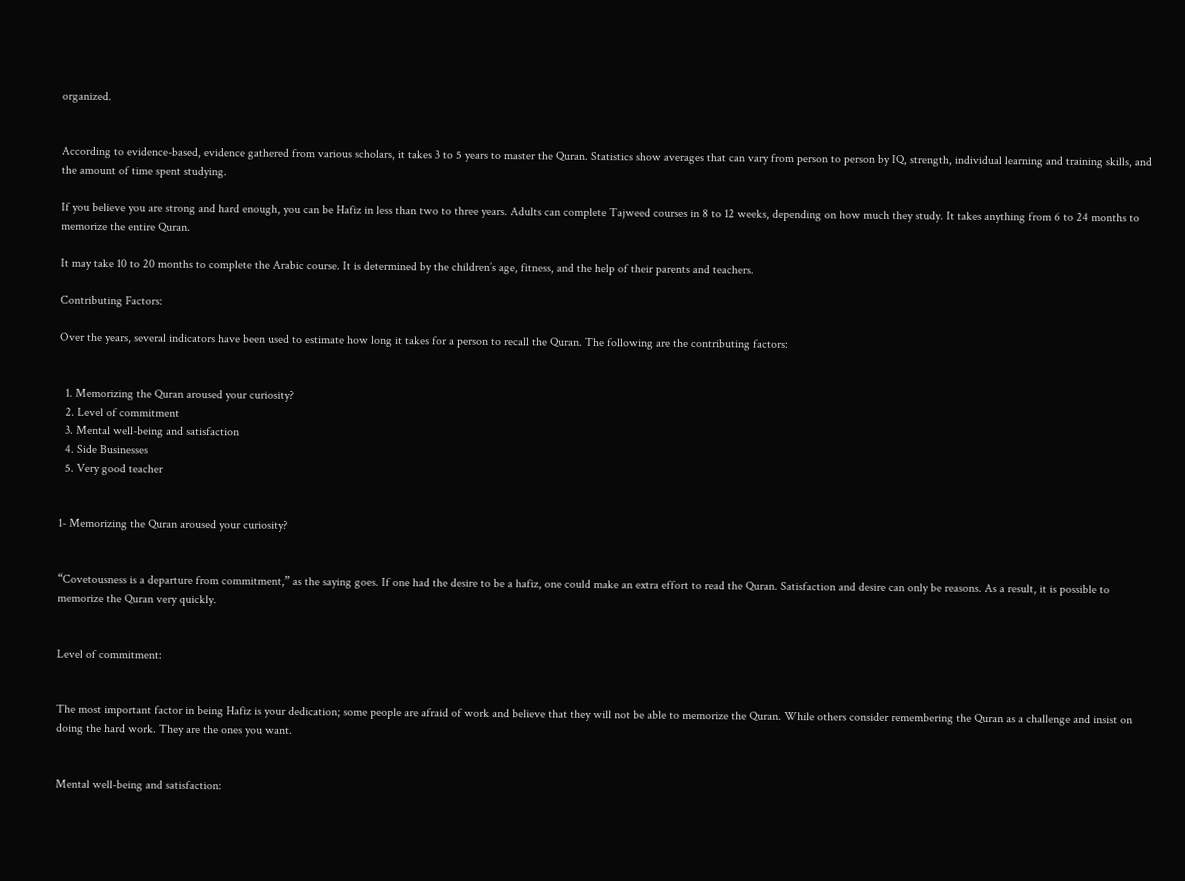organized.


According to evidence-based, evidence gathered from various scholars, it takes 3 to 5 years to master the Quran. Statistics show averages that can vary from person to person by IQ, strength, individual learning and training skills, and the amount of time spent studying.

If you believe you are strong and hard enough, you can be Hafiz in less than two to three years. Adults can complete Tajweed courses in 8 to 12 weeks, depending on how much they study. It takes anything from 6 to 24 months to memorize the entire Quran.

It may take 10 to 20 months to complete the Arabic course. It is determined by the children’s age, fitness, and the help of their parents and teachers.

Contributing Factors:

Over the years, several indicators have been used to estimate how long it takes for a person to recall the Quran. The following are the contributing factors:


  1. Memorizing the Quran aroused your curiosity?
  2. Level of commitment
  3. Mental well-being and satisfaction
  4. Side Businesses
  5. Very good teacher


1- Memorizing the Quran aroused your curiosity?


“Covetousness is a departure from commitment,” as the saying goes. If one had the desire to be a hafiz, one could make an extra effort to read the Quran. Satisfaction and desire can only be reasons. As a result, it is possible to memorize the Quran very quickly.


Level of commitment:


The most important factor in being Hafiz is your dedication; some people are afraid of work and believe that they will not be able to memorize the Quran. While others consider remembering the Quran as a challenge and insist on doing the hard work. They are the ones you want.


Mental well-being and satisfaction: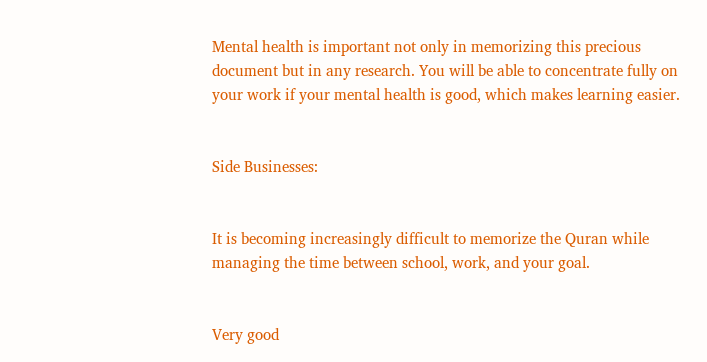Mental health is important not only in memorizing this precious document but in any research. You will be able to concentrate fully on your work if your mental health is good, which makes learning easier.


Side Businesses:


It is becoming increasingly difficult to memorize the Quran while managing the time between school, work, and your goal.


Very good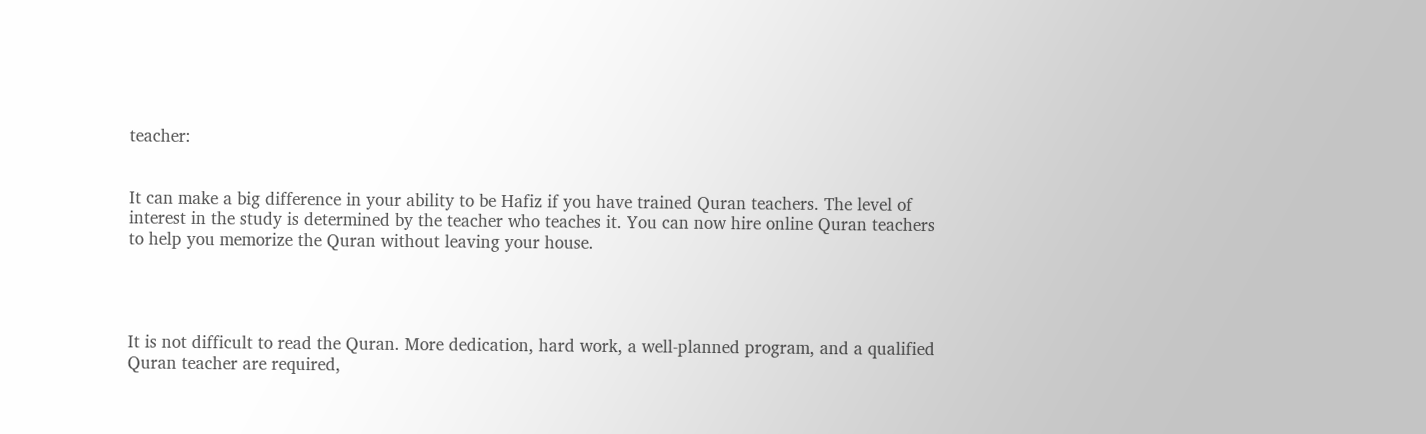teacher:


It can make a big difference in your ability to be Hafiz if you have trained Quran teachers. The level of interest in the study is determined by the teacher who teaches it. You can now hire online Quran teachers to help you memorize the Quran without leaving your house.




It is not difficult to read the Quran. More dedication, hard work, a well-planned program, and a qualified Quran teacher are required,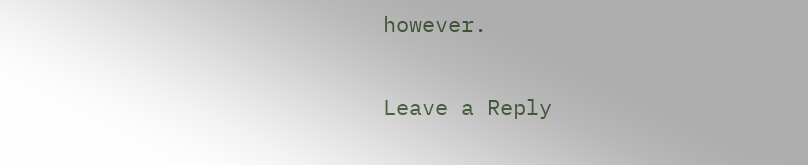however.

Leave a Reply